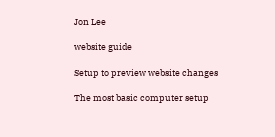Jon Lee

website guide

Setup to preview website changes

The most basic computer setup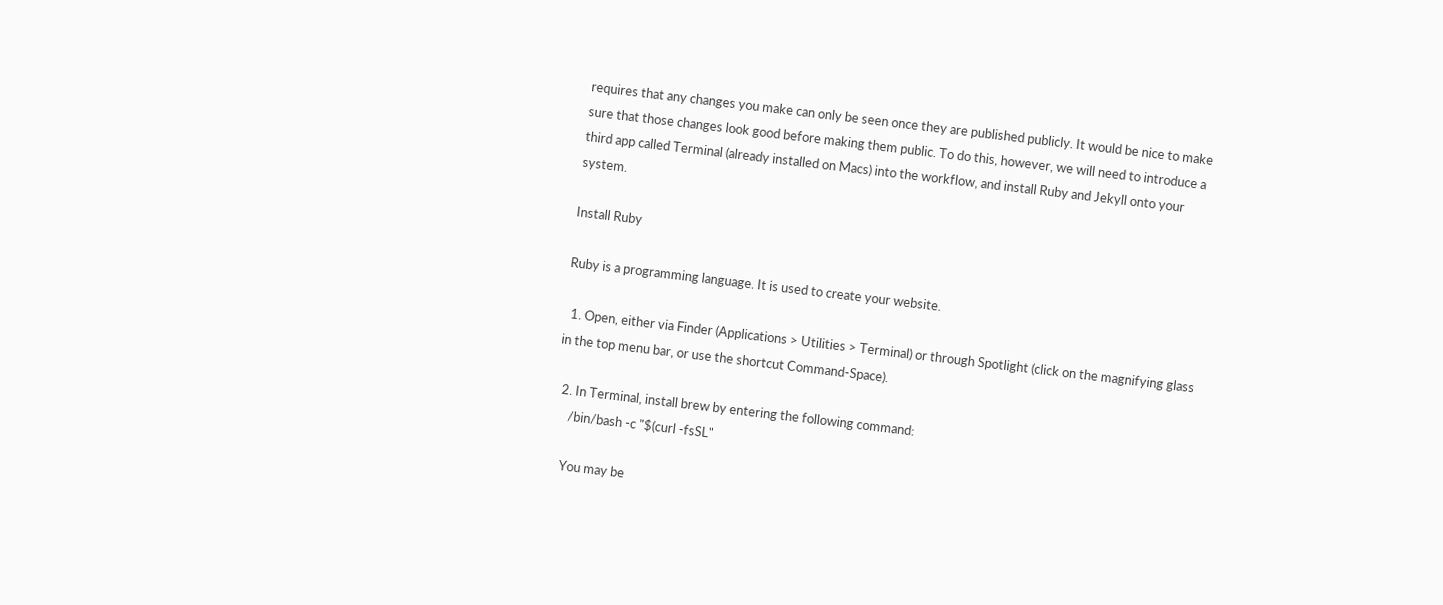requires that any changes you make can only be seen once they are published publicly. It would be nice to make sure that those changes look good before making them public. To do this, however, we will need to introduce a third app called Terminal (already installed on Macs) into the workflow, and install Ruby and Jekyll onto your system.

Install Ruby

Ruby is a programming language. It is used to create your website.

  1. Open, either via Finder (Applications > Utilities > Terminal) or through Spotlight (click on the magnifying glass in the top menu bar, or use the shortcut Command-Space).

  2. In Terminal, install brew by entering the following command:
     /bin/bash -c "$(curl -fsSL"

    You may be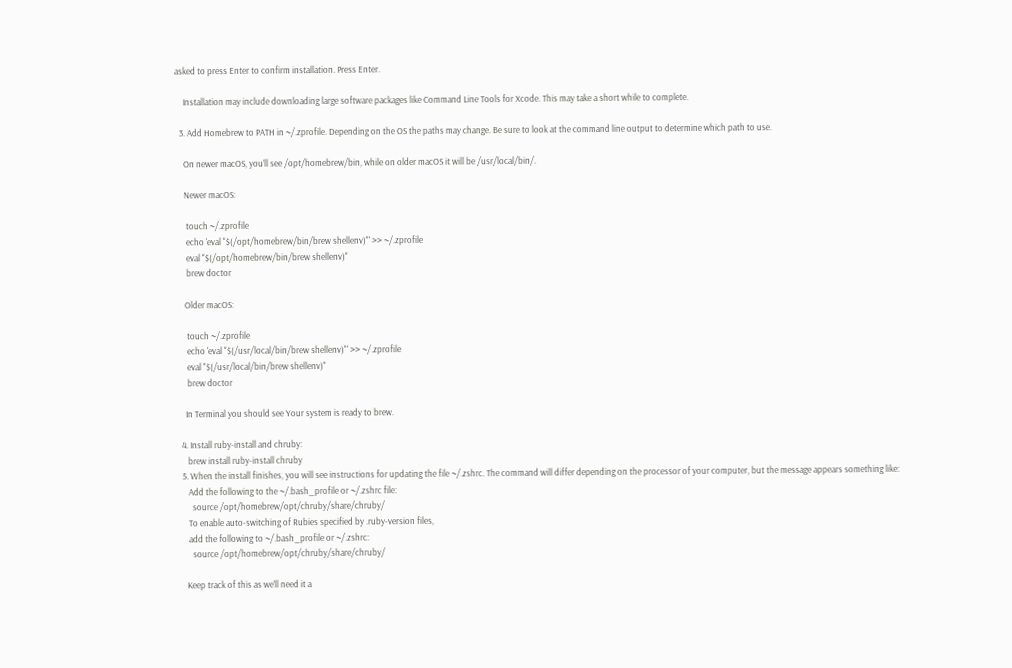asked to press Enter to confirm installation. Press Enter.

    Installation may include downloading large software packages like Command Line Tools for Xcode. This may take a short while to complete.

  3. Add Homebrew to PATH in ~/.zprofile. Depending on the OS the paths may change. Be sure to look at the command line output to determine which path to use.

    On newer macOS, you’ll see /opt/homebrew/bin, while on older macOS it will be /usr/local/bin/.

    Newer macOS:

     touch ~/.zprofile
     echo 'eval "$(/opt/homebrew/bin/brew shellenv)"' >> ~/.zprofile
     eval "$(/opt/homebrew/bin/brew shellenv)"
     brew doctor

    Older macOS:

     touch ~/.zprofile
     echo 'eval "$(/usr/local/bin/brew shellenv)"' >> ~/.zprofile
     eval "$(/usr/local/bin/brew shellenv)"
     brew doctor

    In Terminal you should see Your system is ready to brew.

  4. Install ruby-install and chruby:
     brew install ruby-install chruby
  5. When the install finishes, you will see instructions for updating the file ~/.zshrc. The command will differ depending on the processor of your computer, but the message appears something like:
     Add the following to the ~/.bash_profile or ~/.zshrc file:
       source /opt/homebrew/opt/chruby/share/chruby/
     To enable auto-switching of Rubies specified by .ruby-version files,
     add the following to ~/.bash_profile or ~/.zshrc:
       source /opt/homebrew/opt/chruby/share/chruby/

    Keep track of this as we’ll need it a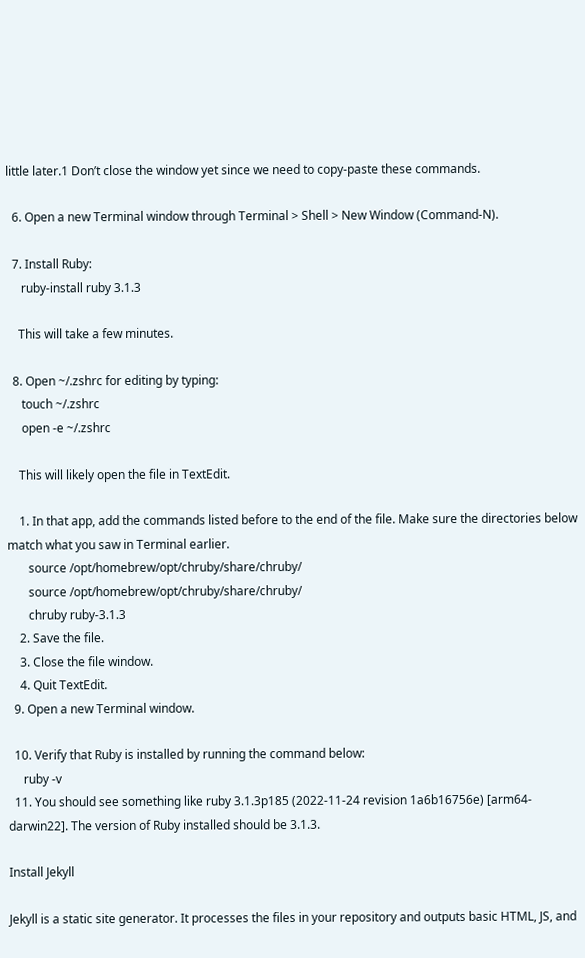little later.1 Don’t close the window yet since we need to copy-paste these commands.

  6. Open a new Terminal window through Terminal > Shell > New Window (Command-N).

  7. Install Ruby:
     ruby-install ruby 3.1.3

    This will take a few minutes.

  8. Open ~/.zshrc for editing by typing:
     touch ~/.zshrc
     open -e ~/.zshrc

    This will likely open the file in TextEdit.

    1. In that app, add the commands listed before to the end of the file. Make sure the directories below match what you saw in Terminal earlier.
       source /opt/homebrew/opt/chruby/share/chruby/
       source /opt/homebrew/opt/chruby/share/chruby/
       chruby ruby-3.1.3
    2. Save the file.
    3. Close the file window.
    4. Quit TextEdit.
  9. Open a new Terminal window.

  10. Verify that Ruby is installed by running the command below:
     ruby -v
  11. You should see something like ruby 3.1.3p185 (2022-11-24 revision 1a6b16756e) [arm64-darwin22]. The version of Ruby installed should be 3.1.3.

Install Jekyll

Jekyll is a static site generator. It processes the files in your repository and outputs basic HTML, JS, and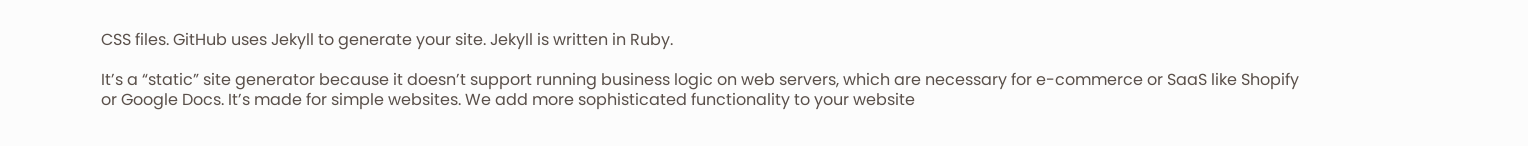CSS files. GitHub uses Jekyll to generate your site. Jekyll is written in Ruby.

It’s a “static” site generator because it doesn’t support running business logic on web servers, which are necessary for e-commerce or SaaS like Shopify or Google Docs. It’s made for simple websites. We add more sophisticated functionality to your website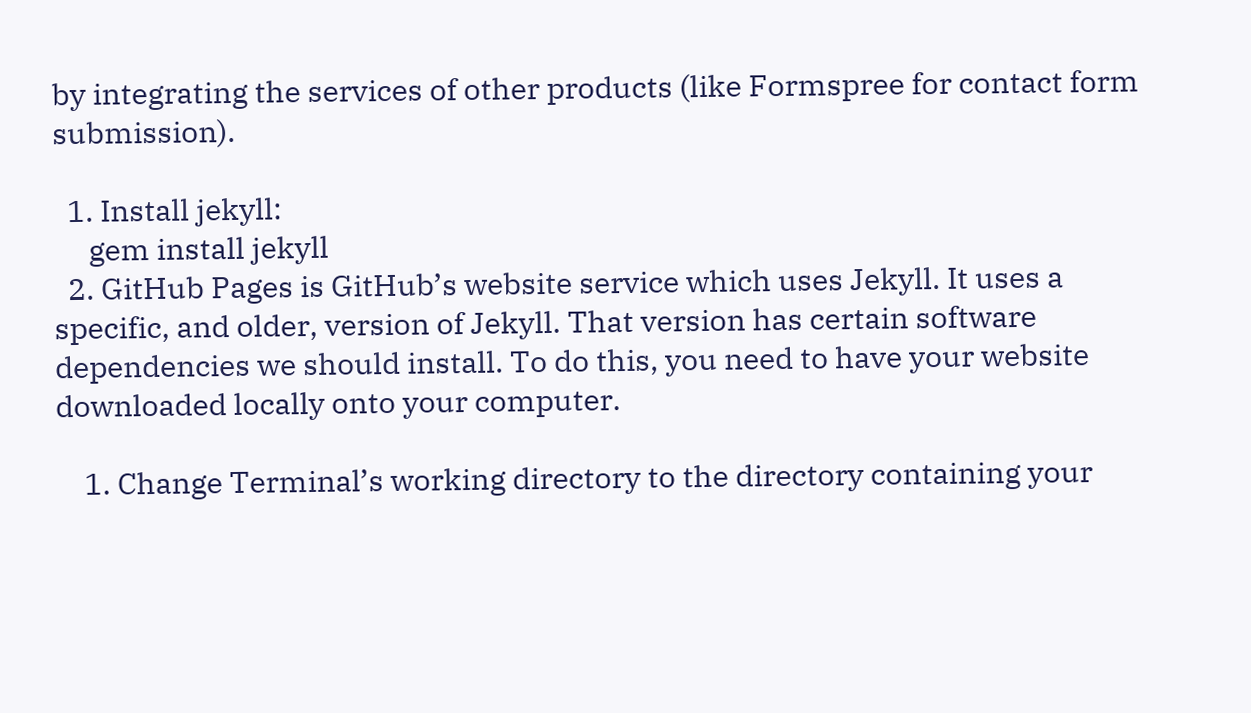by integrating the services of other products (like Formspree for contact form submission).

  1. Install jekyll:
     gem install jekyll
  2. GitHub Pages is GitHub’s website service which uses Jekyll. It uses a specific, and older, version of Jekyll. That version has certain software dependencies we should install. To do this, you need to have your website downloaded locally onto your computer.

    1. Change Terminal’s working directory to the directory containing your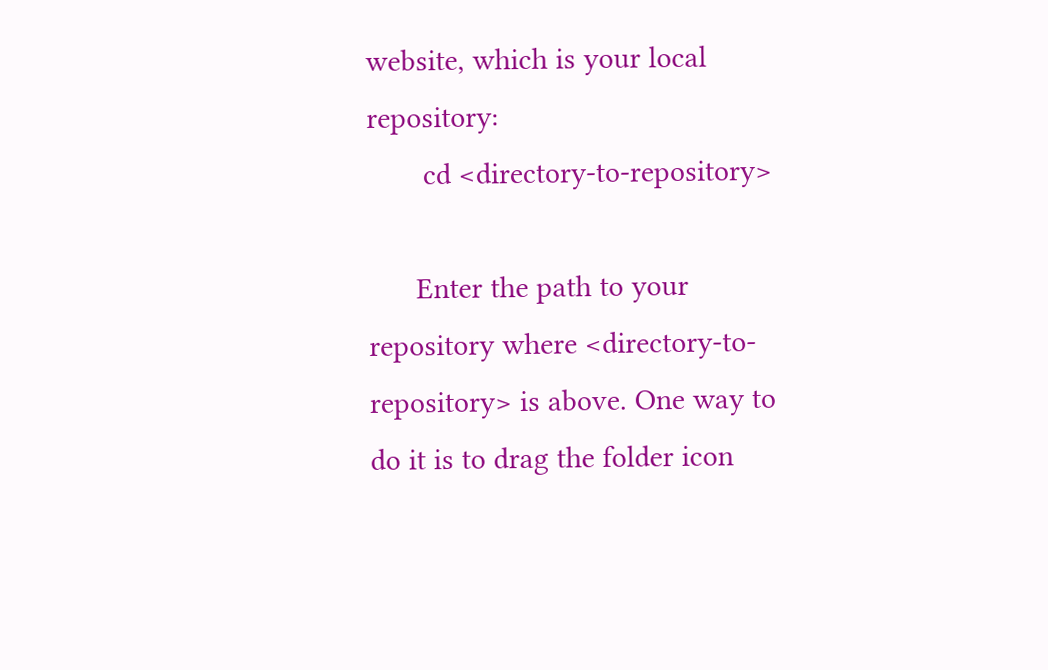website, which is your local repository:
       cd <directory-to-repository>

      Enter the path to your repository where <directory-to-repository> is above. One way to do it is to drag the folder icon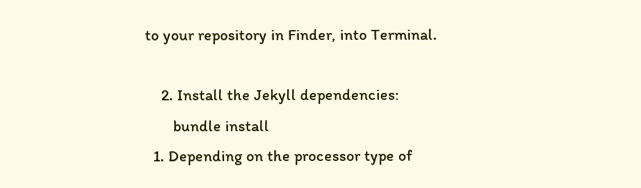to your repository in Finder, into Terminal.

    2. Install the Jekyll dependencies:
       bundle install
  1. Depending on the processor type of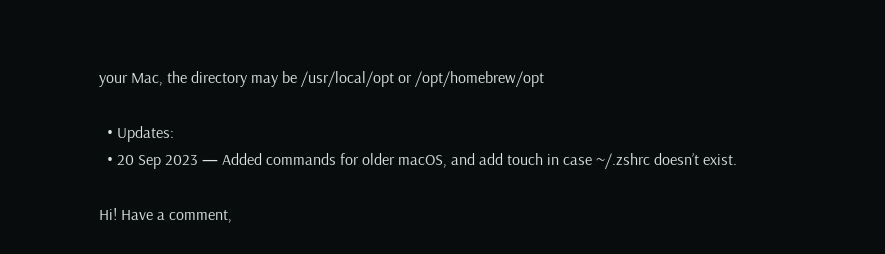your Mac, the directory may be /usr/local/opt or /opt/homebrew/opt

  • Updates:
  • 20 Sep 2023 — Added commands for older macOS, and add touch in case ~/.zshrc doesn’t exist.

Hi! Have a comment,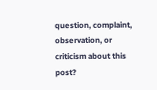question, complaint, observation, or criticism about this post?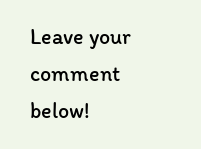Leave your comment below!